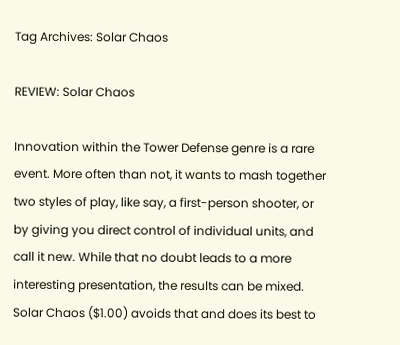Tag Archives: Solar Chaos

REVIEW: Solar Chaos

Innovation within the Tower Defense genre is a rare event. More often than not, it wants to mash together two styles of play, like say, a first-person shooter, or by giving you direct control of individual units, and call it new. While that no doubt leads to a more interesting presentation, the results can be mixed. Solar Chaos ($1.00) avoids that and does its best to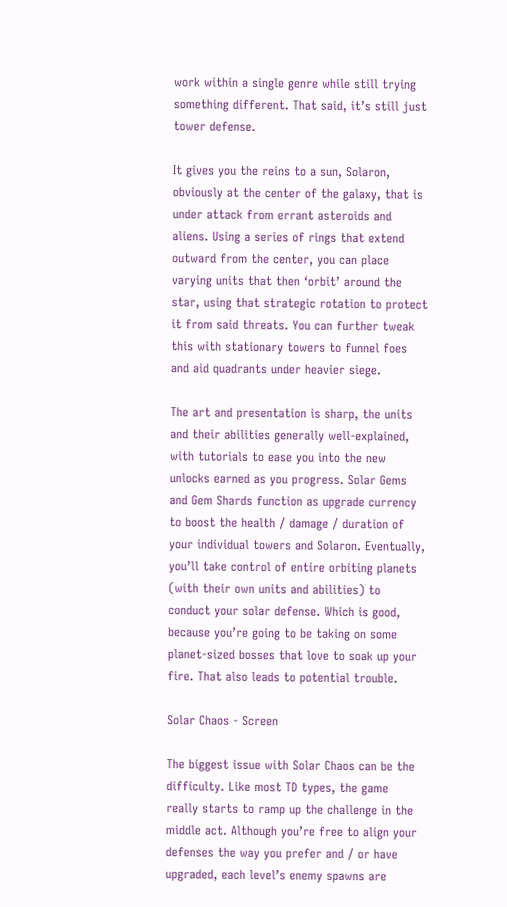work within a single genre while still trying something different. That said, it’s still just tower defense.

It gives you the reins to a sun, Solaron, obviously at the center of the galaxy, that is under attack from errant asteroids and aliens. Using a series of rings that extend outward from the center, you can place varying units that then ‘orbit’ around the star, using that strategic rotation to protect it from said threats. You can further tweak this with stationary towers to funnel foes and aid quadrants under heavier siege.

The art and presentation is sharp, the units and their abilities generally well-explained, with tutorials to ease you into the new unlocks earned as you progress. Solar Gems and Gem Shards function as upgrade currency to boost the health / damage / duration of your individual towers and Solaron. Eventually, you’ll take control of entire orbiting planets (with their own units and abilities) to conduct your solar defense. Which is good, because you’re going to be taking on some planet-sized bosses that love to soak up your fire. That also leads to potential trouble.

Solar Chaos - Screen

The biggest issue with Solar Chaos can be the difficulty. Like most TD types, the game really starts to ramp up the challenge in the middle act. Although you’re free to align your defenses the way you prefer and / or have upgraded, each level’s enemy spawns are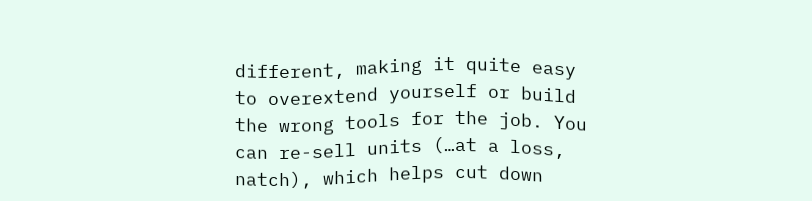different, making it quite easy to overextend yourself or build the wrong tools for the job. You can re-sell units (…at a loss, natch), which helps cut down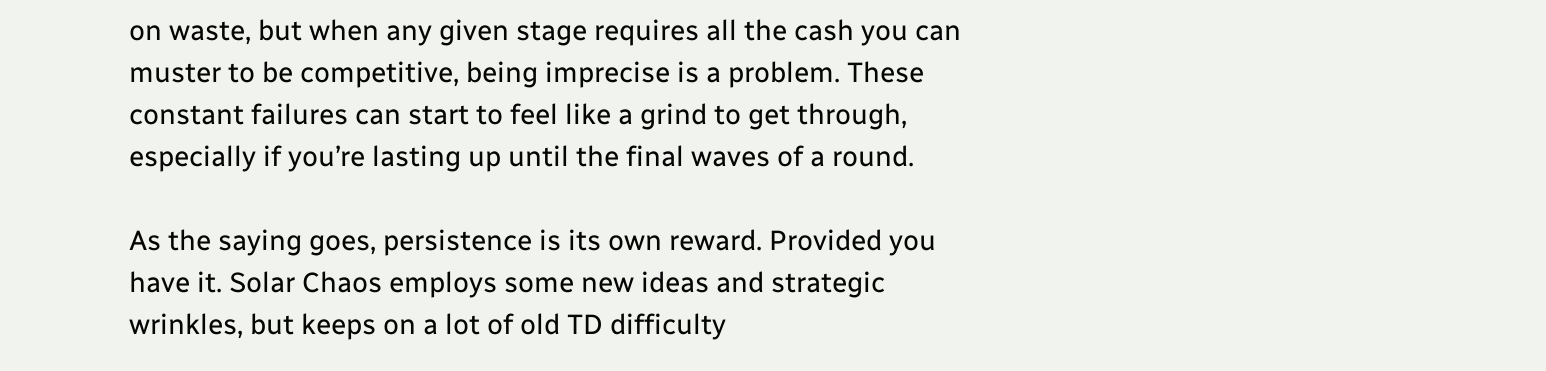on waste, but when any given stage requires all the cash you can muster to be competitive, being imprecise is a problem. These constant failures can start to feel like a grind to get through, especially if you’re lasting up until the final waves of a round.

As the saying goes, persistence is its own reward. Provided you have it. Solar Chaos employs some new ideas and strategic wrinkles, but keeps on a lot of old TD difficulty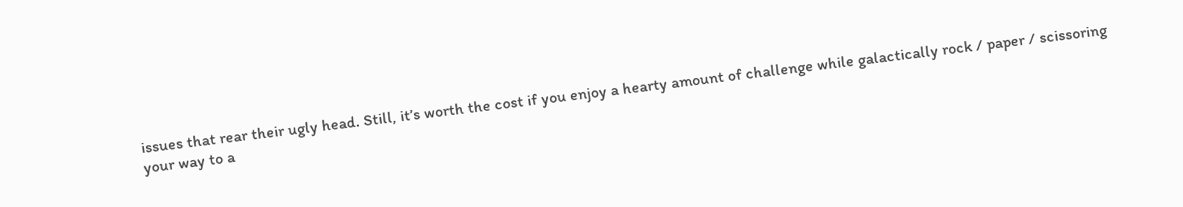issues that rear their ugly head. Still, it’s worth the cost if you enjoy a hearty amount of challenge while galactically rock / paper / scissoring your way to a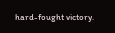hard-fought victory.